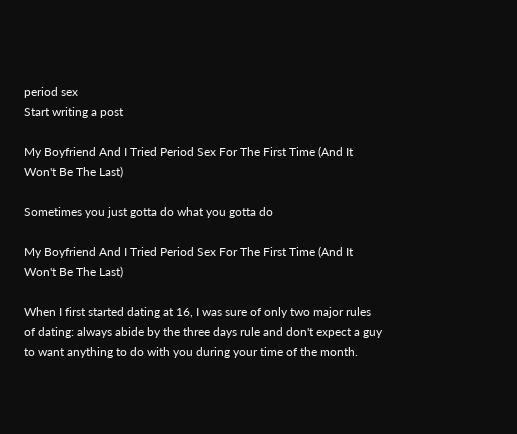period sex
Start writing a post

My Boyfriend And I Tried Period Sex For The First Time (And It Won't Be The Last)

Sometimes you just gotta do what you gotta do

My Boyfriend And I Tried Period Sex For The First Time (And It Won't Be The Last)

When I first started dating at 16, I was sure of only two major rules of dating: always abide by the three days rule and don't expect a guy to want anything to do with you during your time of the month.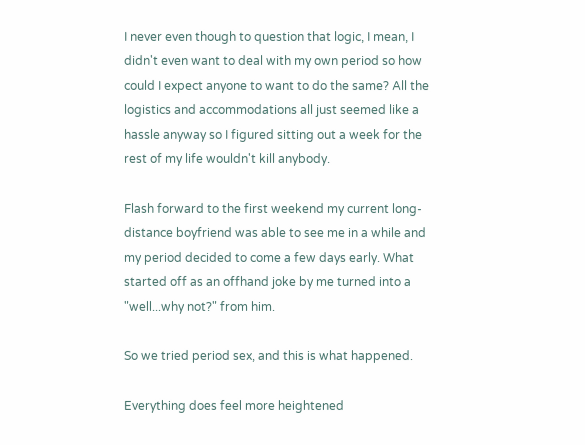I never even though to question that logic, I mean, I didn't even want to deal with my own period so how could I expect anyone to want to do the same? All the logistics and accommodations all just seemed like a hassle anyway so I figured sitting out a week for the rest of my life wouldn't kill anybody.

Flash forward to the first weekend my current long-distance boyfriend was able to see me in a while and my period decided to come a few days early. What started off as an offhand joke by me turned into a "well...why not?" from him.

So we tried period sex, and this is what happened.

Everything does feel more heightened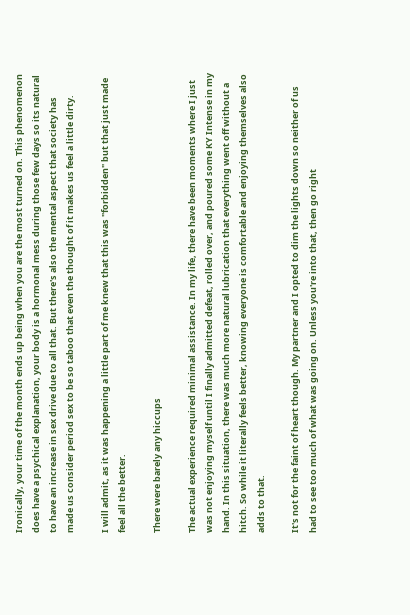Ironically, your time of the month ends up being when you are the most turned on. This phenomenon does have a psychical explanation, your body is a hormonal mess during those few days so its natural to have an increase in sex drive due to all that. But there's also the mental aspect that society has made us consider period sex to be so taboo that even the thought of it makes us feel a little dirty.

I will admit, as it was happening a little part of me knew that this was "forbidden" but that just made feel all the better.

There were barely any hiccups

The actual experience required minimal assistance. In my life, there have been moments where I just was not enjoying myself until I finally admitted defeat, rolled over, and poured some KY Intense in my hand. In this situation, there was much more natural lubrication that everything went off without a hitch. So while it literally feels better, knowing everyone is comfortable and enjoying themselves also adds to that.

It's not for the faint of heart though. My partner and I opted to dim the lights down so neither of us had to see too much of what was going on. Unless you're into that, then go right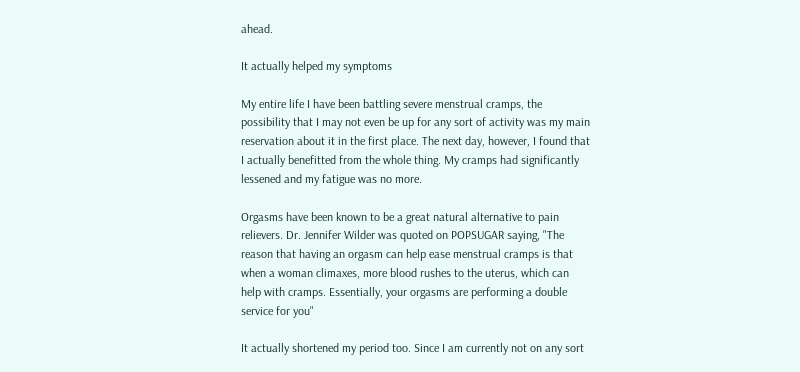ahead.

It actually helped my symptoms

My entire life I have been battling severe menstrual cramps, the possibility that I may not even be up for any sort of activity was my main reservation about it in the first place. The next day, however, I found that I actually benefitted from the whole thing. My cramps had significantly lessened and my fatigue was no more.

Orgasms have been known to be a great natural alternative to pain relievers. Dr. Jennifer Wilder was quoted on POPSUGAR saying, "The reason that having an orgasm can help ease menstrual cramps is that when a woman climaxes, more blood rushes to the uterus, which can help with cramps. Essentially, your orgasms are performing a double service for you"

It actually shortened my period too. Since I am currently not on any sort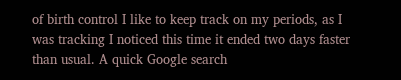of birth control I like to keep track on my periods, as I was tracking I noticed this time it ended two days faster than usual. A quick Google search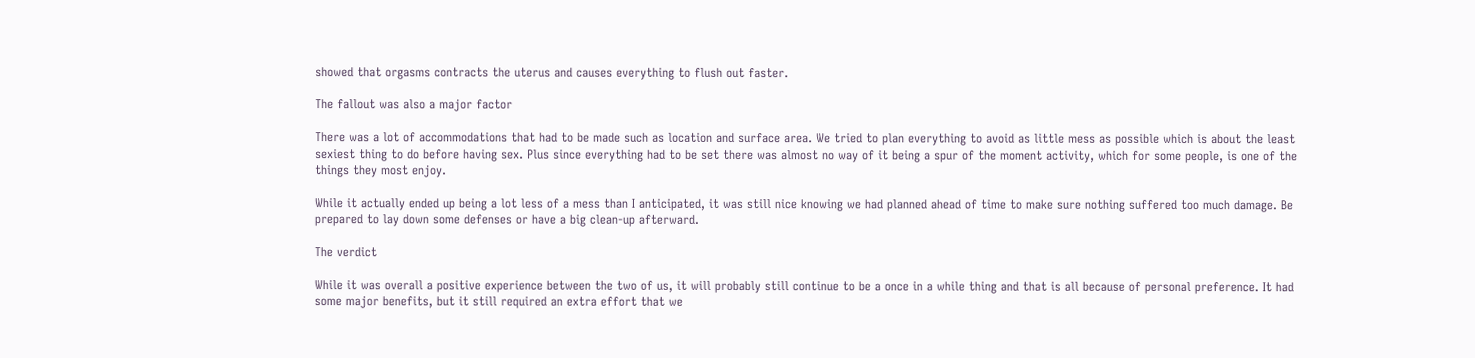showed that orgasms contracts the uterus and causes everything to flush out faster.

The fallout was also a major factor

There was a lot of accommodations that had to be made such as location and surface area. We tried to plan everything to avoid as little mess as possible which is about the least sexiest thing to do before having sex. Plus since everything had to be set there was almost no way of it being a spur of the moment activity, which for some people, is one of the things they most enjoy.

While it actually ended up being a lot less of a mess than I anticipated, it was still nice knowing we had planned ahead of time to make sure nothing suffered too much damage. Be prepared to lay down some defenses or have a big clean-up afterward.

The verdict

While it was overall a positive experience between the two of us, it will probably still continue to be a once in a while thing and that is all because of personal preference. It had some major benefits, but it still required an extra effort that we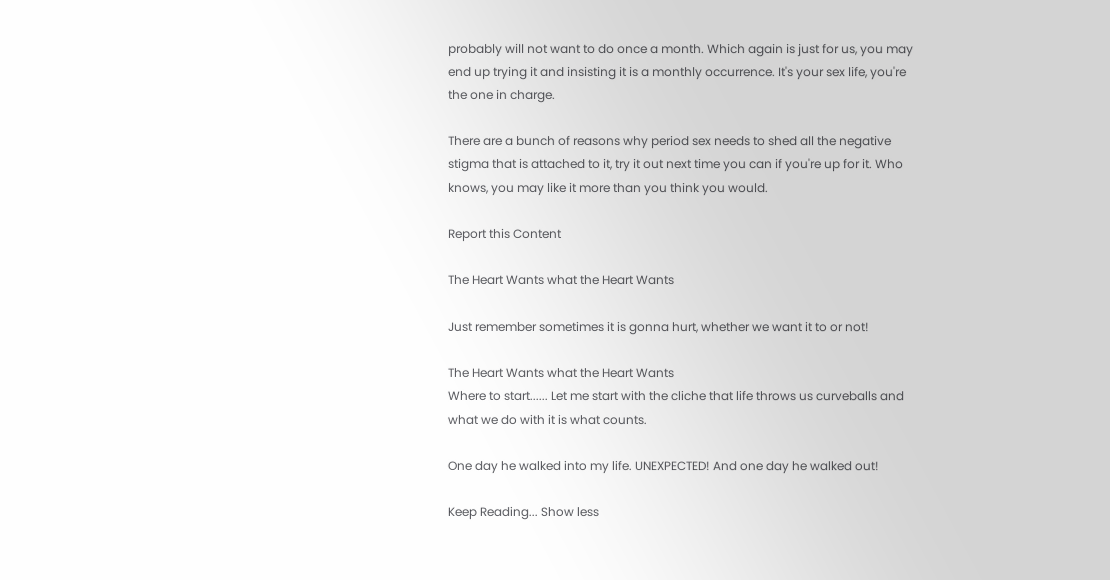probably will not want to do once a month. Which again is just for us, you may end up trying it and insisting it is a monthly occurrence. It's your sex life, you're the one in charge.

There are a bunch of reasons why period sex needs to shed all the negative stigma that is attached to it, try it out next time you can if you're up for it. Who knows, you may like it more than you think you would.

Report this Content

The Heart Wants what the Heart Wants

Just remember sometimes it is gonna hurt, whether we want it to or not!

The Heart Wants what the Heart Wants
Where to start...... Let me start with the cliche that life throws us curveballs and what we do with it is what counts.

One day he walked into my life. UNEXPECTED! And one day he walked out!

Keep Reading... Show less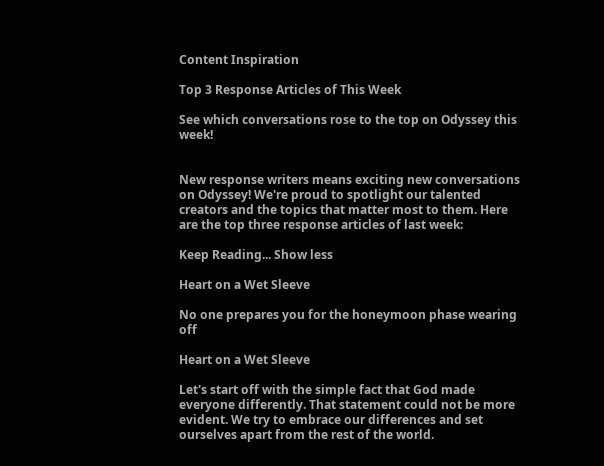Content Inspiration

Top 3 Response Articles of This Week

See which conversations rose to the top on Odyssey this week!


New response writers means exciting new conversations on Odyssey! We're proud to spotlight our talented creators and the topics that matter most to them. Here are the top three response articles of last week:

Keep Reading... Show less

Heart on a Wet Sleeve

No one prepares you for the honeymoon phase wearing off

Heart on a Wet Sleeve

Let's start off with the simple fact that God made everyone differently. That statement could not be more evident. We try to embrace our differences and set ourselves apart from the rest of the world.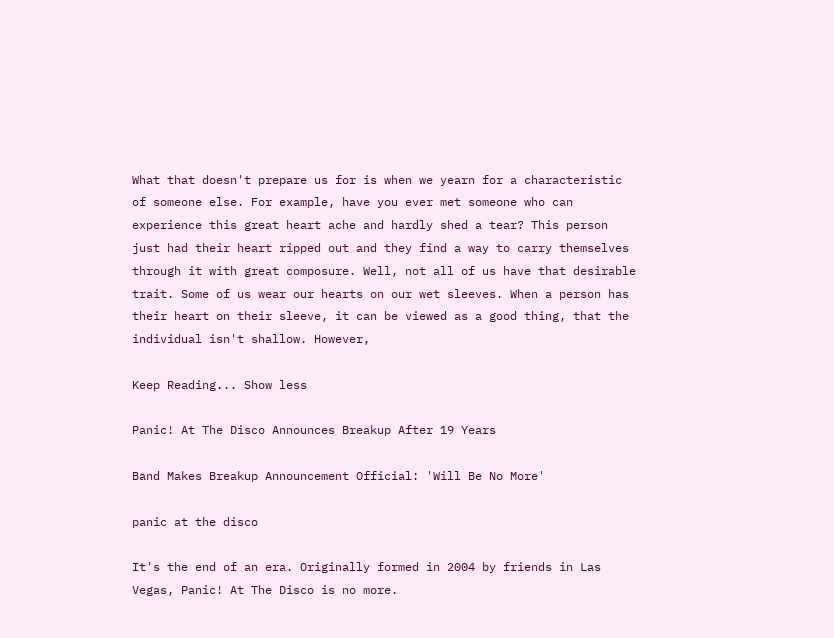What that doesn't prepare us for is when we yearn for a characteristic of someone else. For example, have you ever met someone who can experience this great heart ache and hardly shed a tear? This person just had their heart ripped out and they find a way to carry themselves through it with great composure. Well, not all of us have that desirable trait. Some of us wear our hearts on our wet sleeves. When a person has their heart on their sleeve, it can be viewed as a good thing, that the individual isn't shallow. However,

Keep Reading... Show less

Panic! At The Disco Announces Breakup After 19 Years

Band Makes Breakup Announcement Official: 'Will Be No More'

panic at the disco

It's the end of an era. Originally formed in 2004 by friends in Las Vegas, Panic! At The Disco is no more.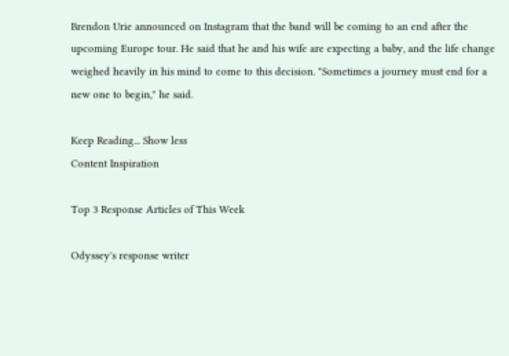Brendon Urie announced on Instagram that the band will be coming to an end after the upcoming Europe tour. He said that he and his wife are expecting a baby, and the life change weighed heavily in his mind to come to this decision. "Sometimes a journey must end for a new one to begin," he said.

Keep Reading... Show less
Content Inspiration

Top 3 Response Articles of This Week

Odyssey's response writer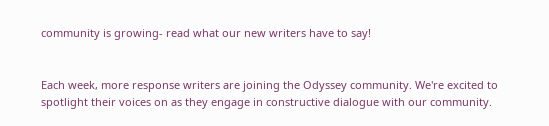community is growing- read what our new writers have to say!


Each week, more response writers are joining the Odyssey community. We're excited to spotlight their voices on as they engage in constructive dialogue with our community.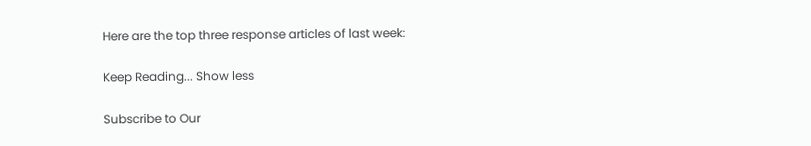Here are the top three response articles of last week:

Keep Reading... Show less

Subscribe to Our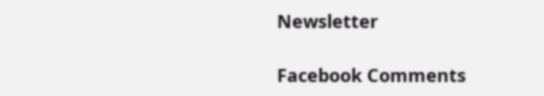Newsletter

Facebook Comments